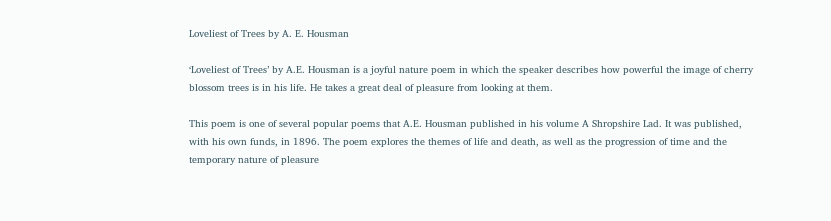Loveliest of Trees by A. E. Housman

‘Loveliest of Trees’ by A.E. Housman is a joyful nature poem in which the speaker describes how powerful the image of cherry blossom trees is in his life. He takes a great deal of pleasure from looking at them.

This poem is one of several popular poems that A.E. Housman published in his volume A Shropshire Lad. It was published, with his own funds, in 1896. The poem explores the themes of life and death, as well as the progression of time and the temporary nature of pleasure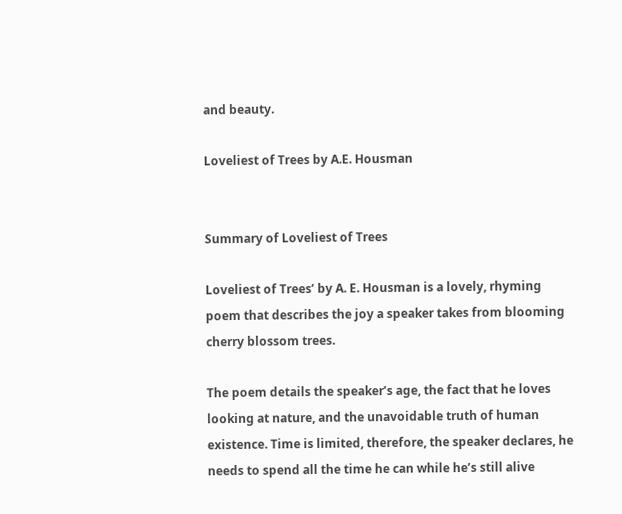and beauty.

Loveliest of Trees by A.E. Housman


Summary of Loveliest of Trees

Loveliest of Trees’ by A. E. Housman is a lovely, rhyming poem that describes the joy a speaker takes from blooming cherry blossom trees.

The poem details the speaker’s age, the fact that he loves looking at nature, and the unavoidable truth of human existence. Time is limited, therefore, the speaker declares, he needs to spend all the time he can while he’s still alive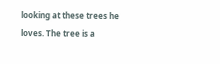looking at these trees he loves. The tree is a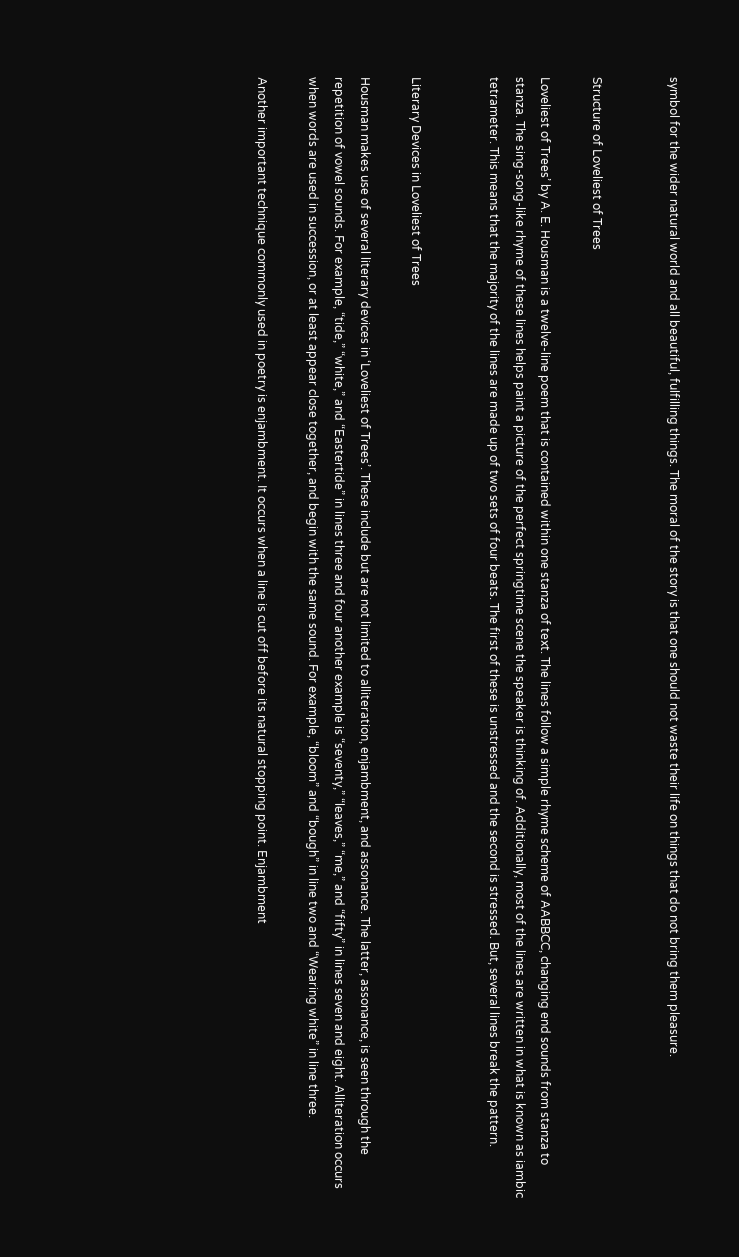symbol for the wider natural world and all beautiful, fulfilling things. The moral of the story is that one should not waste their life on things that do not bring them pleasure.


Structure of Loveliest of Trees

Loveliest of Trees’ by A. E. Housman is a twelve-line poem that is contained within one stanza of text. The lines follow a simple rhyme scheme of AABBCC, changing end sounds from stanza to stanza. The sing-song-like rhyme of these lines helps paint a picture of the perfect springtime scene the speaker is thinking of. Additionally, most of the lines are written in what is known as iambic tetrameter. This means that the majority of the lines are made up of two sets of four beats. The first of these is unstressed and the second is stressed. But, several lines break the pattern.


Literary Devices in Loveliest of Trees

Housman makes use of several literary devices in ‘Loveliest of Trees’. These include but are not limited to alliteration, enjambment, and assonance. The latter, assonance, is seen through the repetition of vowel sounds. For example, “tide,” “white,” and “Eastertide” in lines three and four another example is “seventy,” “leaves,” “me,” and “fifty” in lines seven and eight. Alliteration occurs when words are used in succession, or at least appear close together, and begin with the same sound. For example, “bloom” and “bough” in line two and “Wearing white” in line three.

Another important technique commonly used in poetry is enjambment. It occurs when a line is cut off before its natural stopping point. Enjambment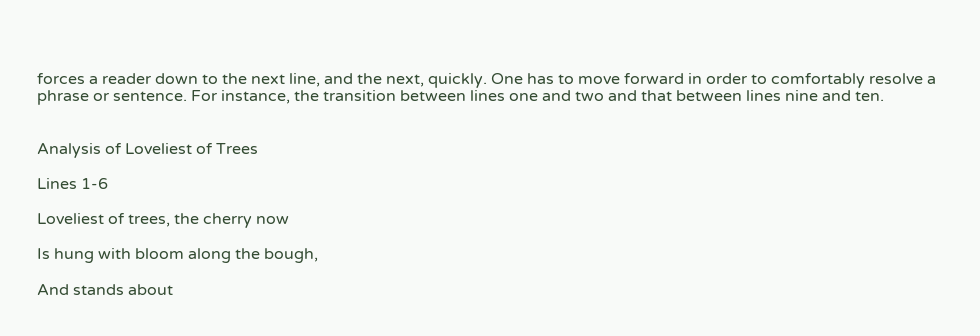forces a reader down to the next line, and the next, quickly. One has to move forward in order to comfortably resolve a phrase or sentence. For instance, the transition between lines one and two and that between lines nine and ten.


Analysis of Loveliest of Trees

Lines 1-6

Loveliest of trees, the cherry now

Is hung with bloom along the bough,

And stands about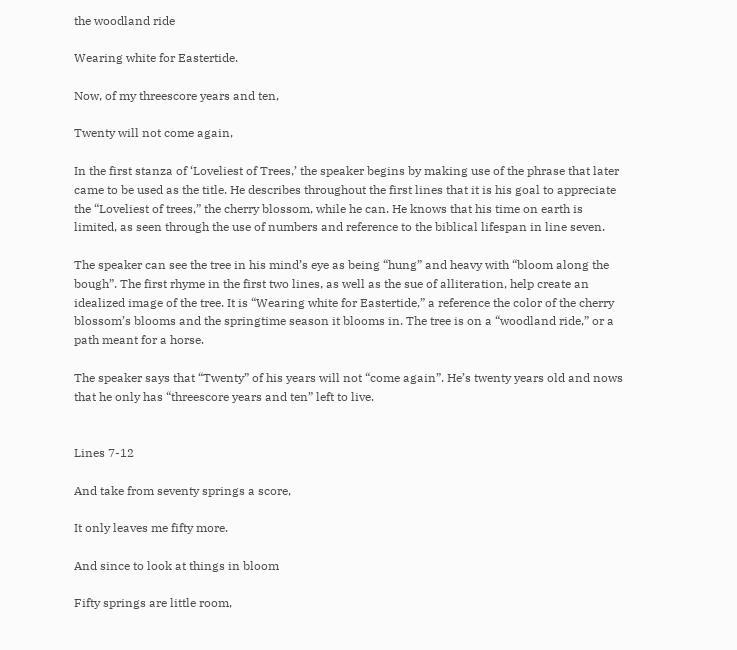the woodland ride

Wearing white for Eastertide.

Now, of my threescore years and ten,

Twenty will not come again,

In the first stanza of ‘Loveliest of Trees,’ the speaker begins by making use of the phrase that later came to be used as the title. He describes throughout the first lines that it is his goal to appreciate the “Loveliest of trees,” the cherry blossom, while he can. He knows that his time on earth is limited, as seen through the use of numbers and reference to the biblical lifespan in line seven.

The speaker can see the tree in his mind’s eye as being “hung” and heavy with “bloom along the bough”. The first rhyme in the first two lines, as well as the sue of alliteration, help create an idealized image of the tree. It is “Wearing white for Eastertide,” a reference the color of the cherry blossom’s blooms and the springtime season it blooms in. The tree is on a “woodland ride,” or a path meant for a horse.

The speaker says that “Twenty” of his years will not “come again”. He’s twenty years old and nows that he only has “threescore years and ten” left to live.


Lines 7-12

And take from seventy springs a score,

It only leaves me fifty more.

And since to look at things in bloom

Fifty springs are little room,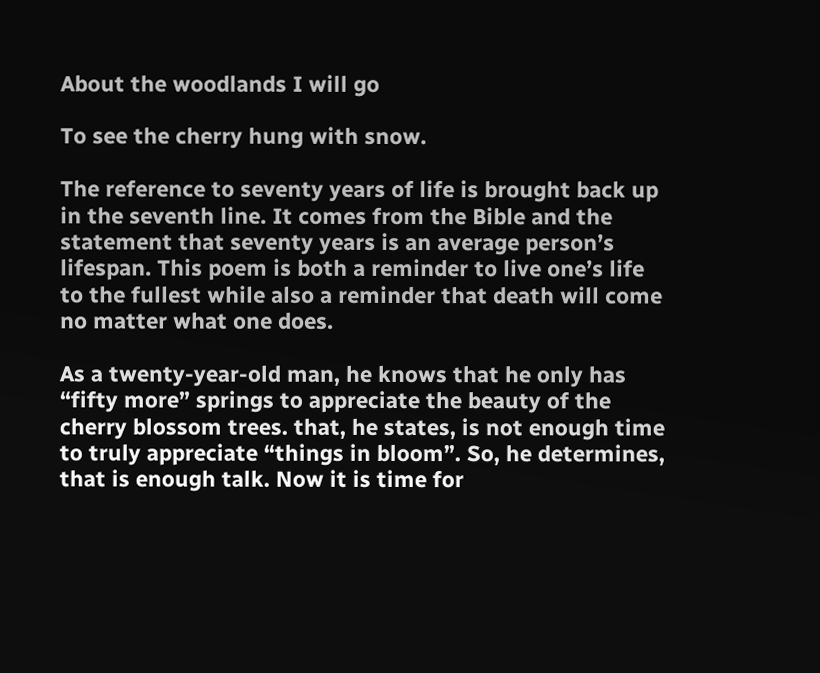About the woodlands I will go

To see the cherry hung with snow.

The reference to seventy years of life is brought back up in the seventh line. It comes from the Bible and the statement that seventy years is an average person’s lifespan. This poem is both a reminder to live one’s life to the fullest while also a reminder that death will come no matter what one does.

As a twenty-year-old man, he knows that he only has “fifty more” springs to appreciate the beauty of the cherry blossom trees. that, he states, is not enough time to truly appreciate “things in bloom”. So, he determines, that is enough talk. Now it is time for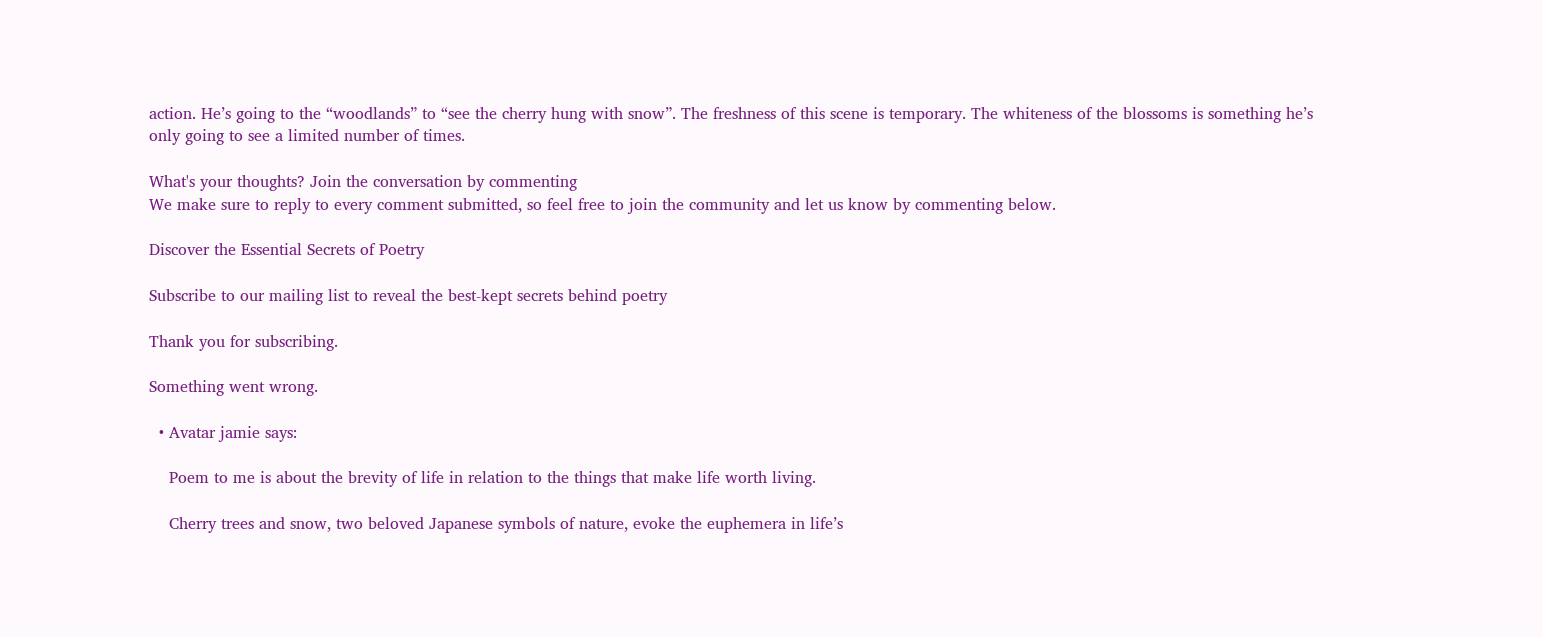action. He’s going to the “woodlands” to “see the cherry hung with snow”. The freshness of this scene is temporary. The whiteness of the blossoms is something he’s only going to see a limited number of times.

What's your thoughts? Join the conversation by commenting
We make sure to reply to every comment submitted, so feel free to join the community and let us know by commenting below.

Discover the Essential Secrets of Poetry

Subscribe to our mailing list to reveal the best-kept secrets behind poetry

Thank you for subscribing.

Something went wrong.

  • Avatar jamie says:

    Poem to me is about the brevity of life in relation to the things that make life worth living.

    Cherry trees and snow, two beloved Japanese symbols of nature, evoke the euphemera in life’s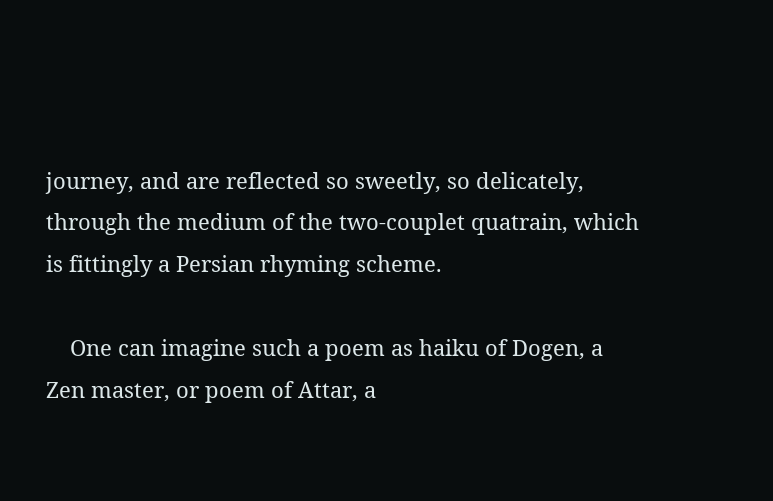journey, and are reflected so sweetly, so delicately, through the medium of the two-couplet quatrain, which is fittingly a Persian rhyming scheme.

    One can imagine such a poem as haiku of Dogen, a Zen master, or poem of Attar, a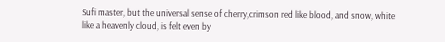Sufi master, but the universal sense of cherry,crimson red like blood, and snow, white like a heavenly cloud, is felt even by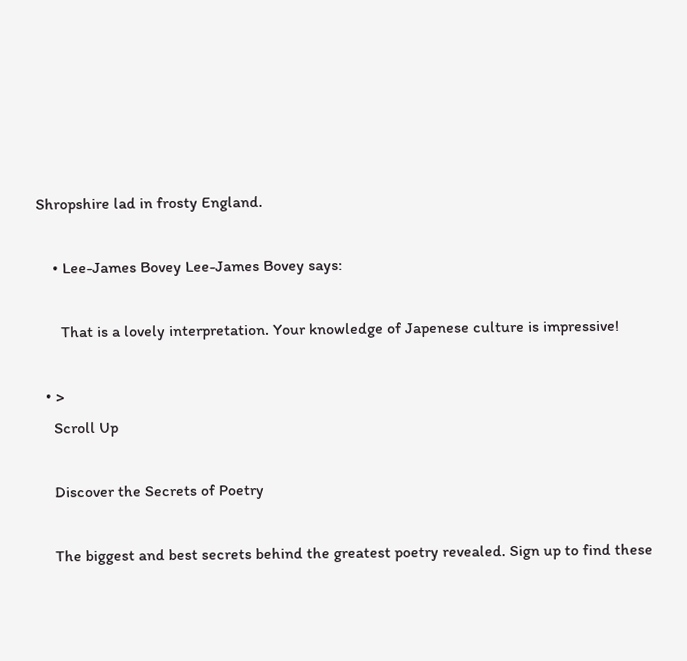Shropshire lad in frosty England.

    • Lee-James Bovey Lee-James Bovey says:

      That is a lovely interpretation. Your knowledge of Japenese culture is impressive!

  • >
    Scroll Up

    Discover the Secrets of Poetry

    The biggest and best secrets behind the greatest poetry revealed. Sign up to find these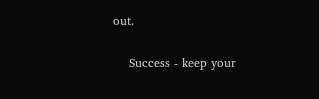out.

    Success - keep your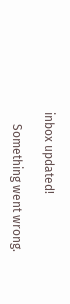inbox updated!

    Something went wrong.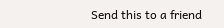Send this to a friend